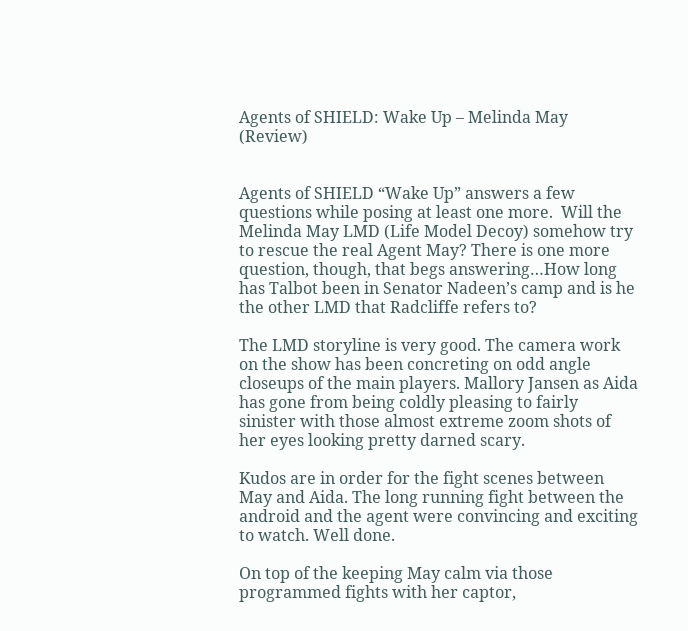Agents of SHIELD: Wake Up – Melinda May (Review)


Agents of SHIELD “Wake Up” answers a few questions while posing at least one more.  Will the Melinda May LMD (Life Model Decoy) somehow try to rescue the real Agent May? There is one more question, though, that begs answering…How long has Talbot been in Senator Nadeen’s camp and is he the other LMD that Radcliffe refers to?

The LMD storyline is very good. The camera work on the show has been concreting on odd angle closeups of the main players. Mallory Jansen as Aida has gone from being coldly pleasing to fairly sinister with those almost extreme zoom shots of her eyes looking pretty darned scary.

Kudos are in order for the fight scenes between May and Aida. The long running fight between the android and the agent were convincing and exciting to watch. Well done.

On top of the keeping May calm via those programmed fights with her captor,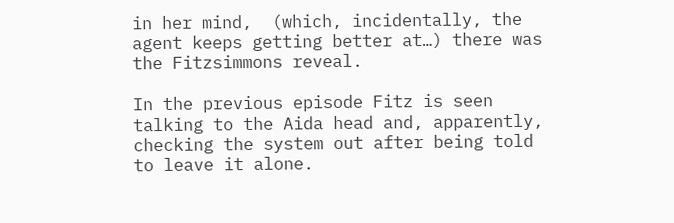in her mind,  (which, incidentally, the agent keeps getting better at…) there was the Fitzsimmons reveal.

In the previous episode Fitz is seen talking to the Aida head and, apparently, checking the system out after being told to leave it alone.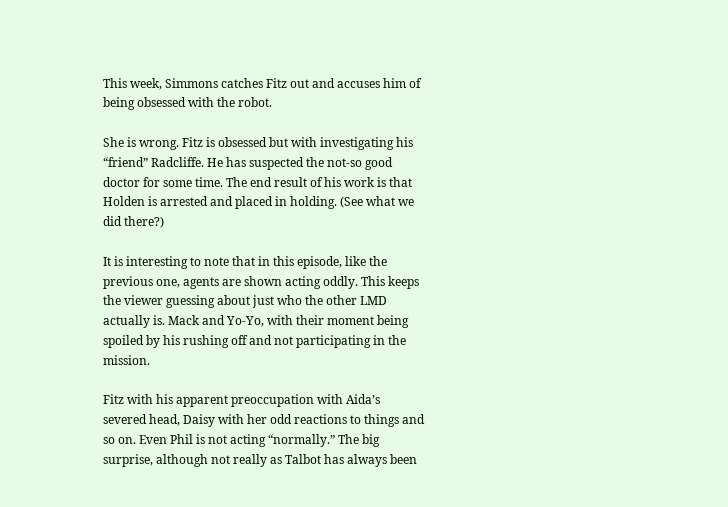This week, Simmons catches Fitz out and accuses him of being obsessed with the robot.

She is wrong. Fitz is obsessed but with investigating his “friend” Radcliffe. He has suspected the not-so good doctor for some time. The end result of his work is that Holden is arrested and placed in holding. (See what we did there?)

It is interesting to note that in this episode, like the previous one, agents are shown acting oddly. This keeps the viewer guessing about just who the other LMD actually is. Mack and Yo-Yo, with their moment being spoiled by his rushing off and not participating in the mission.

Fitz with his apparent preoccupation with Aida’s severed head, Daisy with her odd reactions to things and so on. Even Phil is not acting “normally.” The big surprise, although not really as Talbot has always been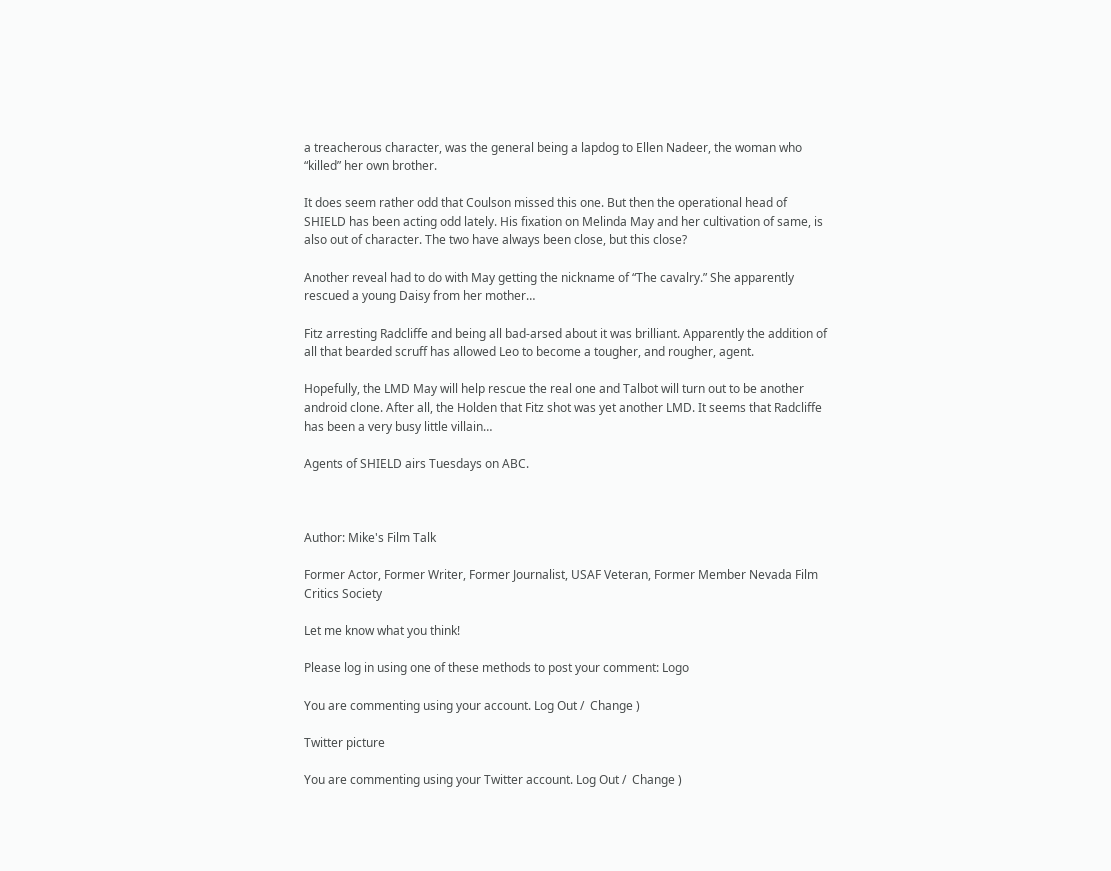a treacherous character, was the general being a lapdog to Ellen Nadeer, the woman who “killed” her own brother.

It does seem rather odd that Coulson missed this one. But then the operational head of SHIELD has been acting odd lately. His fixation on Melinda May and her cultivation of same, is also out of character. The two have always been close, but this close?

Another reveal had to do with May getting the nickname of “The cavalry.” She apparently rescued a young Daisy from her mother…

Fitz arresting Radcliffe and being all bad-arsed about it was brilliant. Apparently the addition of all that bearded scruff has allowed Leo to become a tougher, and rougher, agent.

Hopefully, the LMD May will help rescue the real one and Talbot will turn out to be another android clone. After all, the Holden that Fitz shot was yet another LMD. It seems that Radcliffe has been a very busy little villain…

Agents of SHIELD airs Tuesdays on ABC.



Author: Mike's Film Talk

Former Actor, Former Writer, Former Journalist, USAF Veteran, Former Member Nevada Film Critics Society

Let me know what you think!

Please log in using one of these methods to post your comment: Logo

You are commenting using your account. Log Out /  Change )

Twitter picture

You are commenting using your Twitter account. Log Out /  Change )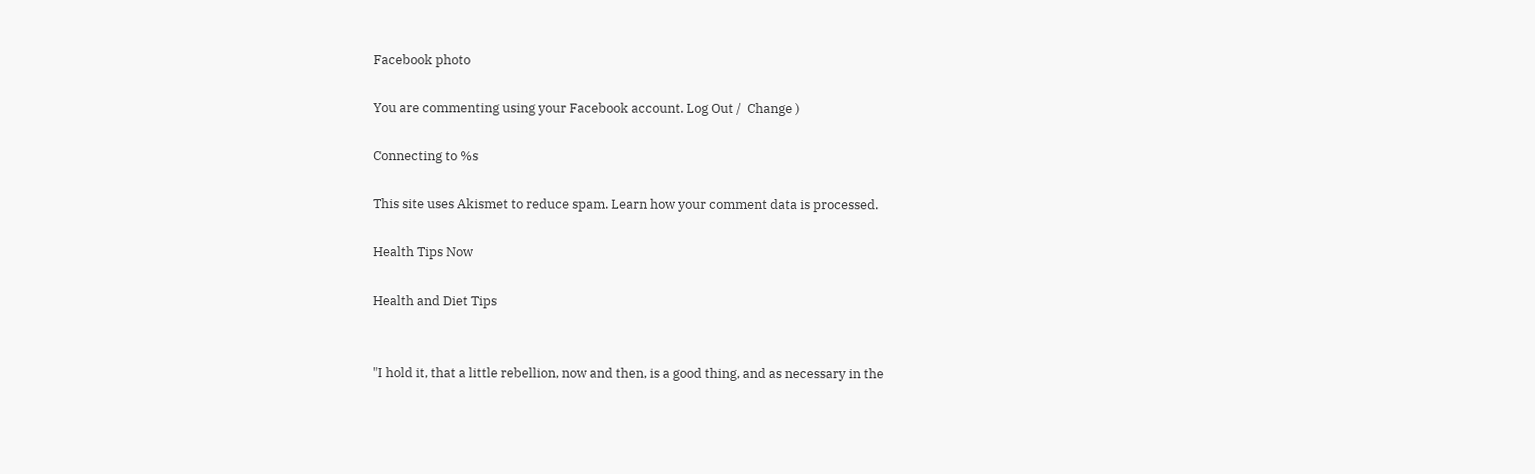Facebook photo

You are commenting using your Facebook account. Log Out /  Change )

Connecting to %s

This site uses Akismet to reduce spam. Learn how your comment data is processed.

Health Tips Now

Health and Diet Tips


"I hold it, that a little rebellion, now and then, is a good thing, and as necessary in the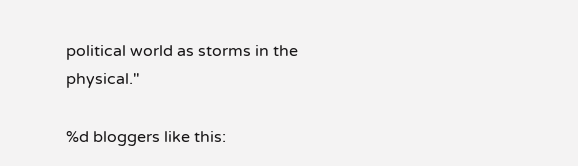political world as storms in the physical."

%d bloggers like this: